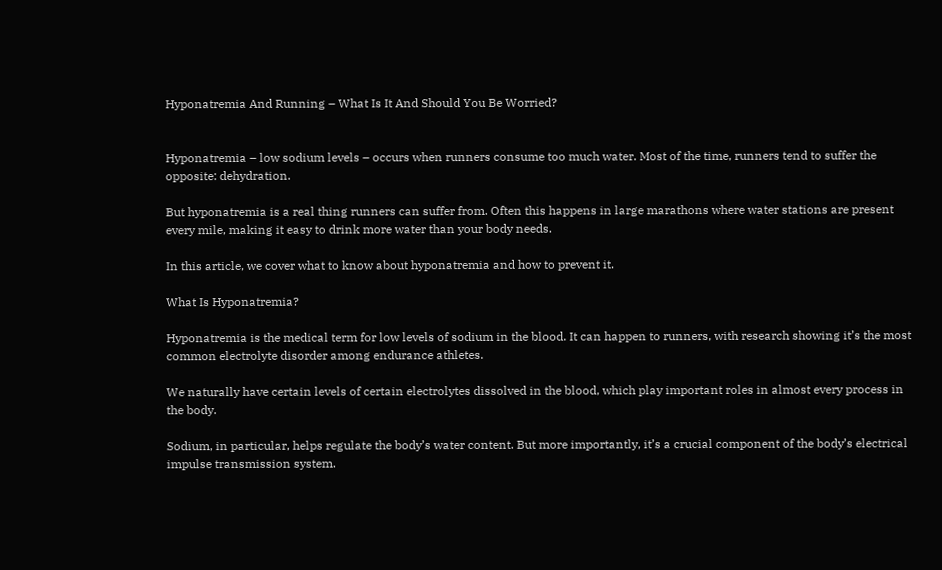Hyponatremia And Running – What Is It And Should You Be Worried?


Hyponatremia – low sodium levels – occurs when runners consume too much water. Most of the time, runners tend to suffer the opposite: dehydration.

But hyponatremia is a real thing runners can suffer from. Often this happens in large marathons where water stations are present every mile, making it easy to drink more water than your body needs.

In this article, we cover what to know about hyponatremia and how to prevent it.

What Is Hyponatremia?

Hyponatremia is the medical term for low levels of sodium in the blood. It can happen to runners, with research showing it’s the most common electrolyte disorder among endurance athletes.

We naturally have certain levels of certain electrolytes dissolved in the blood, which play important roles in almost every process in the body.

Sodium, in particular, helps regulate the body’s water content. But more importantly, it’s a crucial component of the body’s electrical impulse transmission system.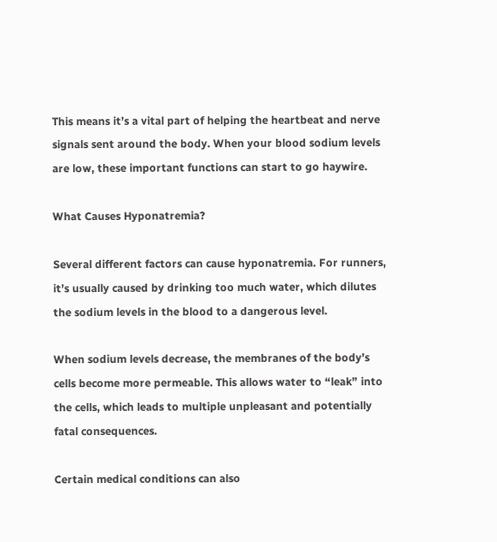This means it’s a vital part of helping the heartbeat and nerve signals sent around the body. When your blood sodium levels are low, these important functions can start to go haywire.

What Causes Hyponatremia?

Several different factors can cause hyponatremia. For runners, it’s usually caused by drinking too much water, which dilutes the sodium levels in the blood to a dangerous level.

When sodium levels decrease, the membranes of the body’s cells become more permeable. This allows water to “leak” into the cells, which leads to multiple unpleasant and potentially fatal consequences.

Certain medical conditions can also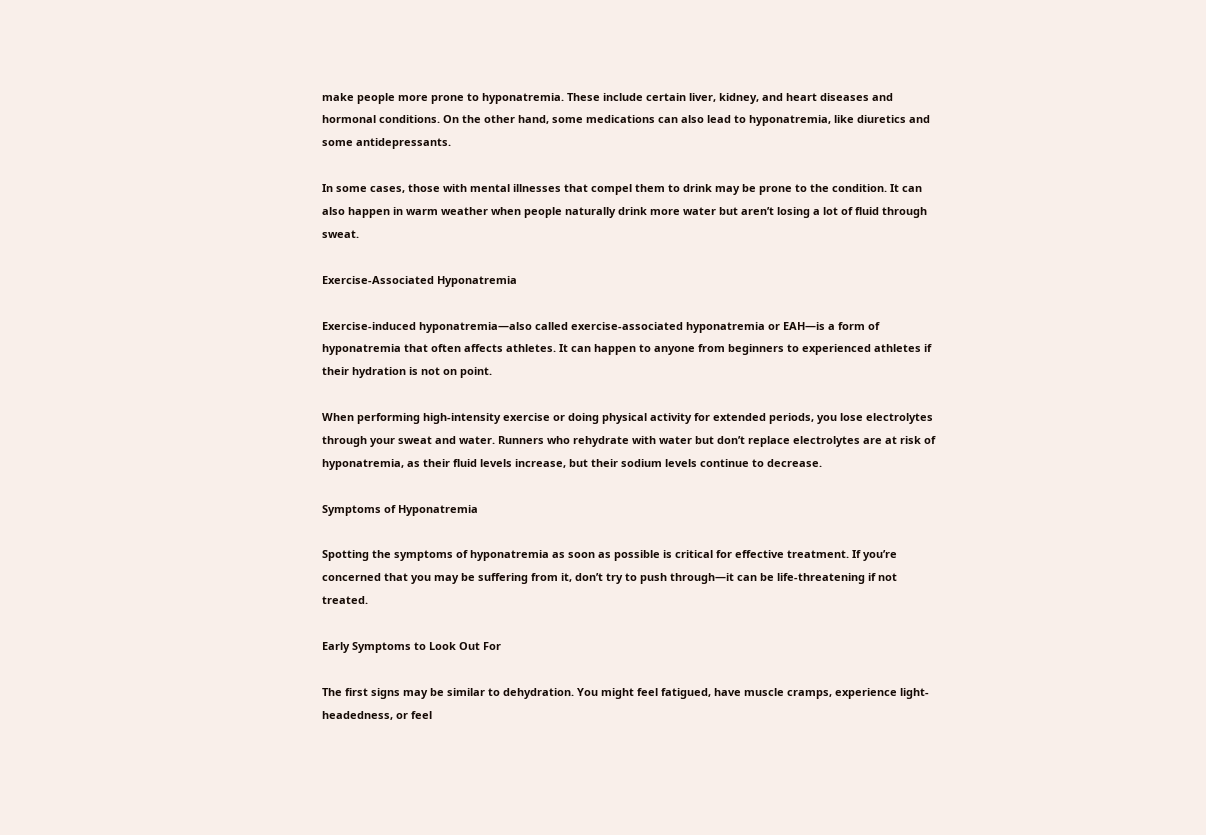make people more prone to hyponatremia. These include certain liver, kidney, and heart diseases and hormonal conditions. On the other hand, some medications can also lead to hyponatremia, like diuretics and some antidepressants.

In some cases, those with mental illnesses that compel them to drink may be prone to the condition. It can also happen in warm weather when people naturally drink more water but aren’t losing a lot of fluid through sweat.

Exercise-Associated Hyponatremia

Exercise-induced hyponatremia—also called exercise-associated hyponatremia or EAH—is a form of hyponatremia that often affects athletes. It can happen to anyone from beginners to experienced athletes if their hydration is not on point.

When performing high-intensity exercise or doing physical activity for extended periods, you lose electrolytes through your sweat and water. Runners who rehydrate with water but don’t replace electrolytes are at risk of hyponatremia, as their fluid levels increase, but their sodium levels continue to decrease.

Symptoms of Hyponatremia

Spotting the symptoms of hyponatremia as soon as possible is critical for effective treatment. If you’re concerned that you may be suffering from it, don’t try to push through—it can be life-threatening if not treated.

Early Symptoms to Look Out For

The first signs may be similar to dehydration. You might feel fatigued, have muscle cramps, experience light-headedness, or feel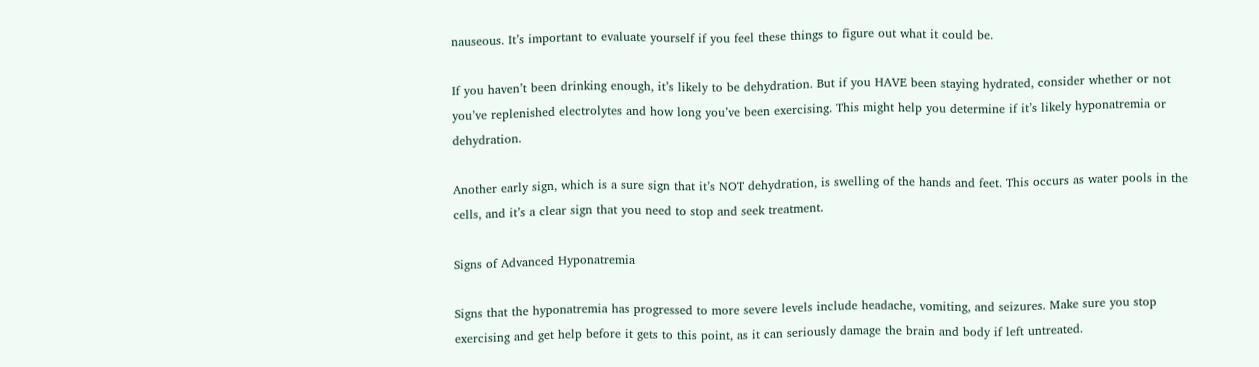nauseous. It’s important to evaluate yourself if you feel these things to figure out what it could be.

If you haven’t been drinking enough, it’s likely to be dehydration. But if you HAVE been staying hydrated, consider whether or not you’ve replenished electrolytes and how long you’ve been exercising. This might help you determine if it’s likely hyponatremia or dehydration.

Another early sign, which is a sure sign that it’s NOT dehydration, is swelling of the hands and feet. This occurs as water pools in the cells, and it’s a clear sign that you need to stop and seek treatment.

Signs of Advanced Hyponatremia

Signs that the hyponatremia has progressed to more severe levels include headache, vomiting, and seizures. Make sure you stop exercising and get help before it gets to this point, as it can seriously damage the brain and body if left untreated.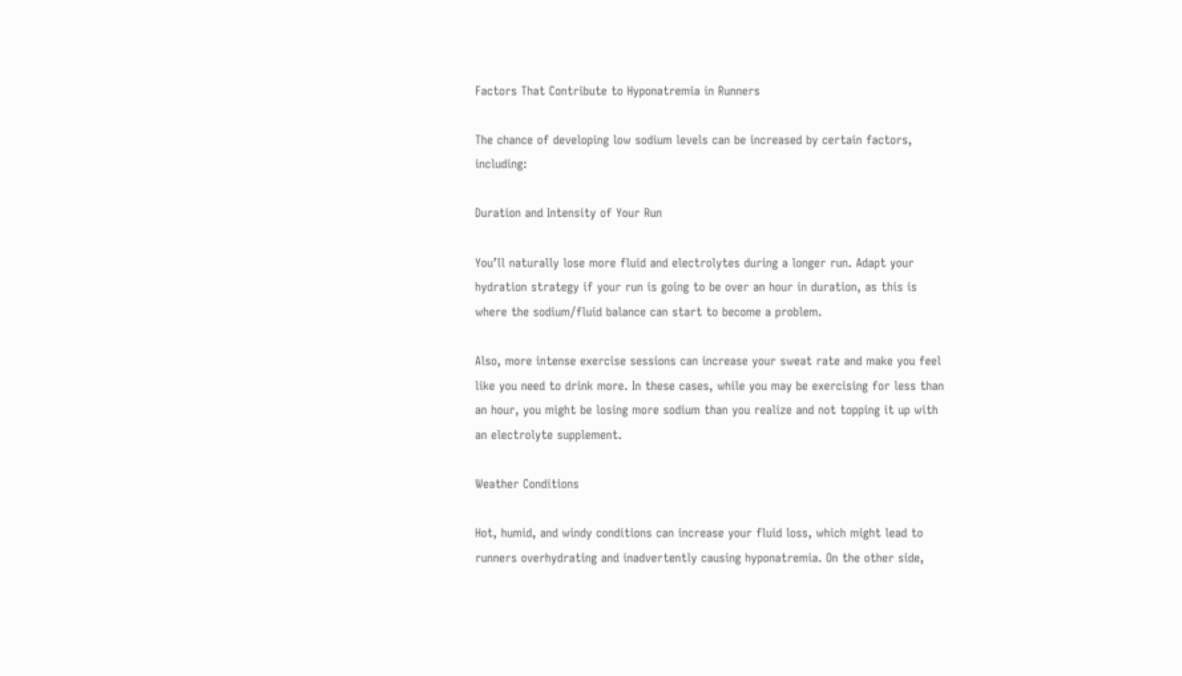Factors That Contribute to Hyponatremia in Runners

The chance of developing low sodium levels can be increased by certain factors, including:

Duration and Intensity of Your Run

You’ll naturally lose more fluid and electrolytes during a longer run. Adapt your hydration strategy if your run is going to be over an hour in duration, as this is where the sodium/fluid balance can start to become a problem.

Also, more intense exercise sessions can increase your sweat rate and make you feel like you need to drink more. In these cases, while you may be exercising for less than an hour, you might be losing more sodium than you realize and not topping it up with an electrolyte supplement.

Weather Conditions

Hot, humid, and windy conditions can increase your fluid loss, which might lead to runners overhydrating and inadvertently causing hyponatremia. On the other side,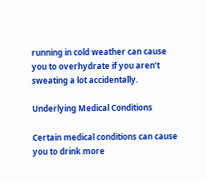running in cold weather can cause you to overhydrate if you aren’t sweating a lot accidentally.

Underlying Medical Conditions

Certain medical conditions can cause you to drink more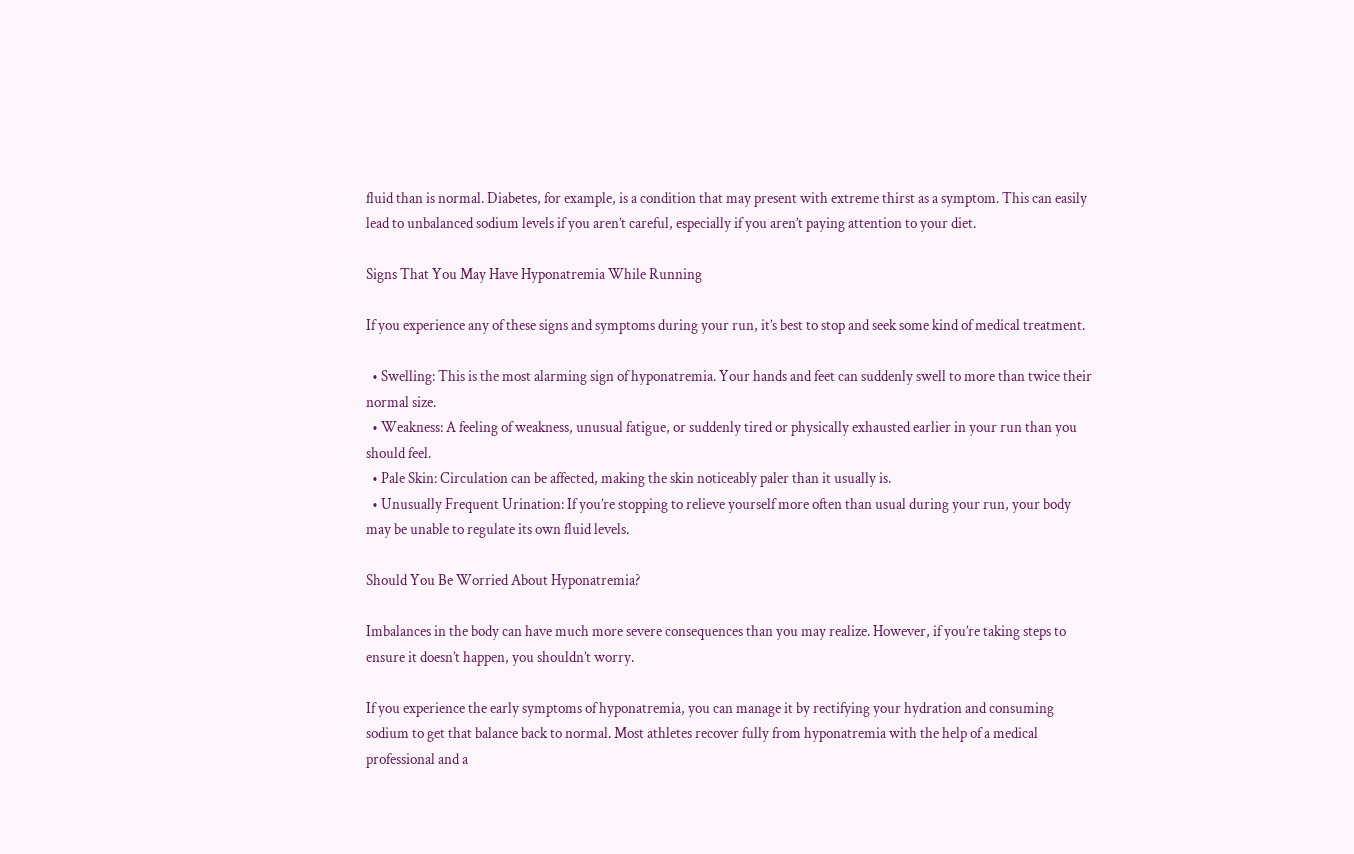fluid than is normal. Diabetes, for example, is a condition that may present with extreme thirst as a symptom. This can easily lead to unbalanced sodium levels if you aren’t careful, especially if you aren’t paying attention to your diet.

Signs That You May Have Hyponatremia While Running

If you experience any of these signs and symptoms during your run, it’s best to stop and seek some kind of medical treatment.

  • Swelling: This is the most alarming sign of hyponatremia. Your hands and feet can suddenly swell to more than twice their normal size.
  • Weakness: A feeling of weakness, unusual fatigue, or suddenly tired or physically exhausted earlier in your run than you should feel.
  • Pale Skin: Circulation can be affected, making the skin noticeably paler than it usually is.
  • Unusually Frequent Urination: If you’re stopping to relieve yourself more often than usual during your run, your body may be unable to regulate its own fluid levels.

Should You Be Worried About Hyponatremia?

Imbalances in the body can have much more severe consequences than you may realize. However, if you’re taking steps to ensure it doesn’t happen, you shouldn’t worry.

If you experience the early symptoms of hyponatremia, you can manage it by rectifying your hydration and consuming sodium to get that balance back to normal. Most athletes recover fully from hyponatremia with the help of a medical professional and a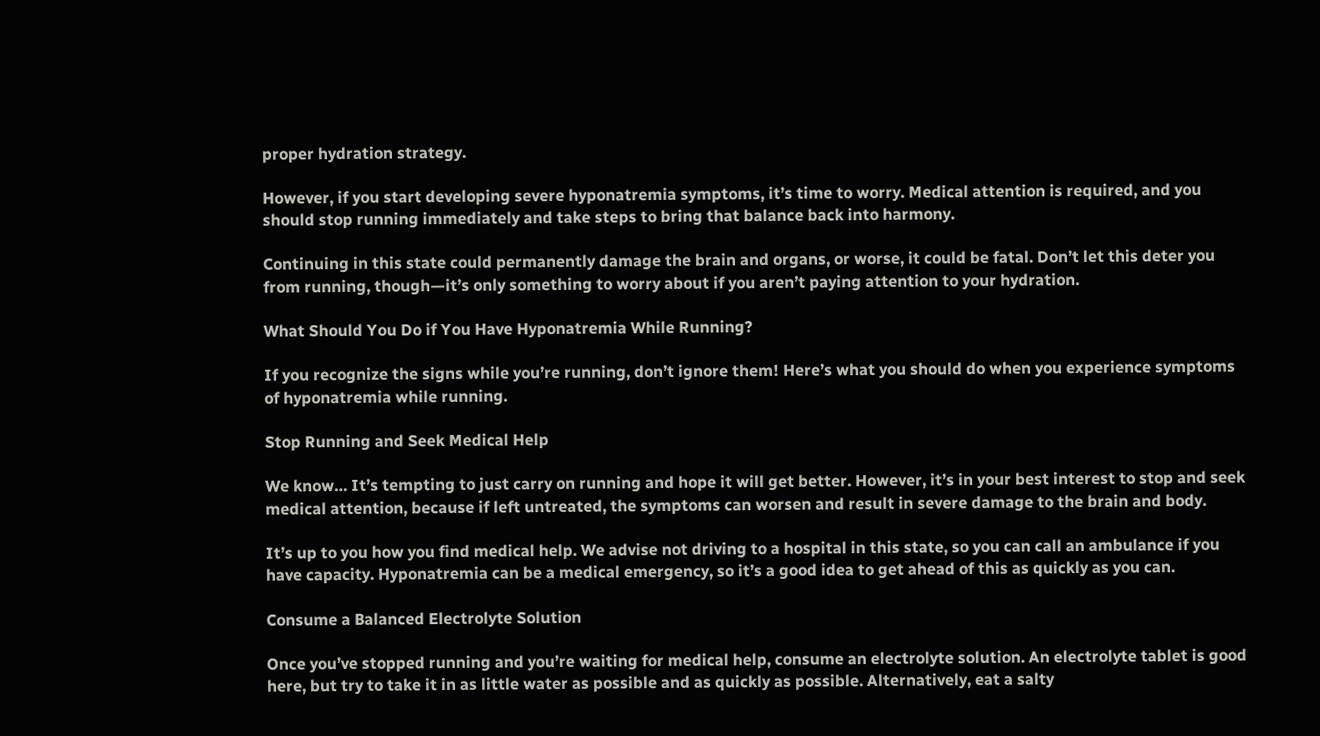proper hydration strategy.

However, if you start developing severe hyponatremia symptoms, it’s time to worry. Medical attention is required, and you should stop running immediately and take steps to bring that balance back into harmony.

Continuing in this state could permanently damage the brain and organs, or worse, it could be fatal. Don’t let this deter you from running, though—it’s only something to worry about if you aren’t paying attention to your hydration.

What Should You Do if You Have Hyponatremia While Running?

If you recognize the signs while you’re running, don’t ignore them! Here’s what you should do when you experience symptoms of hyponatremia while running.

Stop Running and Seek Medical Help

We know… It’s tempting to just carry on running and hope it will get better. However, it’s in your best interest to stop and seek medical attention, because if left untreated, the symptoms can worsen and result in severe damage to the brain and body.

It’s up to you how you find medical help. We advise not driving to a hospital in this state, so you can call an ambulance if you have capacity. Hyponatremia can be a medical emergency, so it’s a good idea to get ahead of this as quickly as you can.

Consume a Balanced Electrolyte Solution

Once you’ve stopped running and you’re waiting for medical help, consume an electrolyte solution. An electrolyte tablet is good here, but try to take it in as little water as possible and as quickly as possible. Alternatively, eat a salty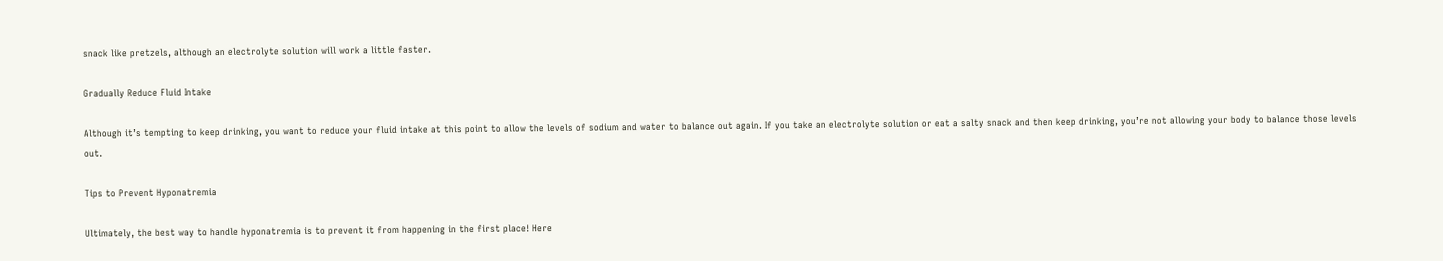snack like pretzels, although an electrolyte solution will work a little faster.

Gradually Reduce Fluid Intake

Although it’s tempting to keep drinking, you want to reduce your fluid intake at this point to allow the levels of sodium and water to balance out again. If you take an electrolyte solution or eat a salty snack and then keep drinking, you’re not allowing your body to balance those levels out.

Tips to Prevent Hyponatremia

Ultimately, the best way to handle hyponatremia is to prevent it from happening in the first place! Here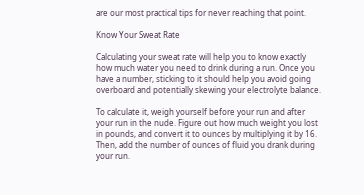are our most practical tips for never reaching that point.

Know Your Sweat Rate

Calculating your sweat rate will help you to know exactly how much water you need to drink during a run. Once you have a number, sticking to it should help you avoid going overboard and potentially skewing your electrolyte balance.

To calculate it, weigh yourself before your run and after your run in the nude. Figure out how much weight you lost in pounds, and convert it to ounces by multiplying it by 16. Then, add the number of ounces of fluid you drank during your run.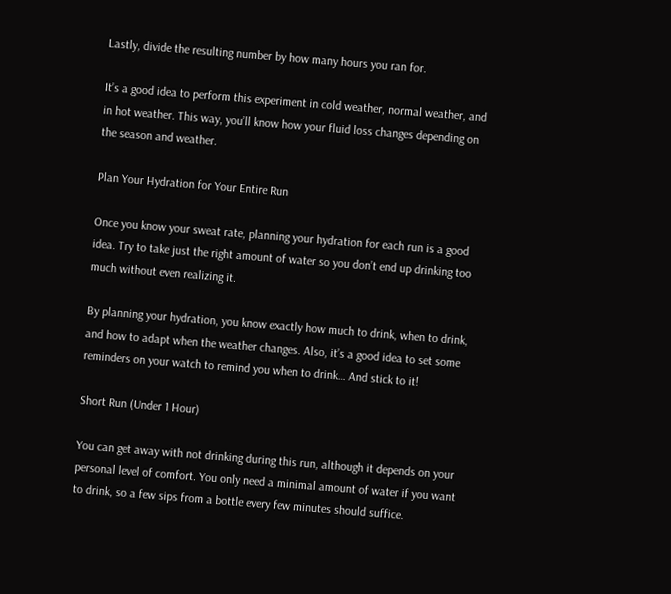Lastly, divide the resulting number by how many hours you ran for.

It’s a good idea to perform this experiment in cold weather, normal weather, and in hot weather. This way, you’ll know how your fluid loss changes depending on the season and weather.

Plan Your Hydration for Your Entire Run

Once you know your sweat rate, planning your hydration for each run is a good idea. Try to take just the right amount of water so you don’t end up drinking too much without even realizing it.

By planning your hydration, you know exactly how much to drink, when to drink, and how to adapt when the weather changes. Also, it’s a good idea to set some reminders on your watch to remind you when to drink… And stick to it!

Short Run (Under 1 Hour)

You can get away with not drinking during this run, although it depends on your personal level of comfort. You only need a minimal amount of water if you want to drink, so a few sips from a bottle every few minutes should suffice.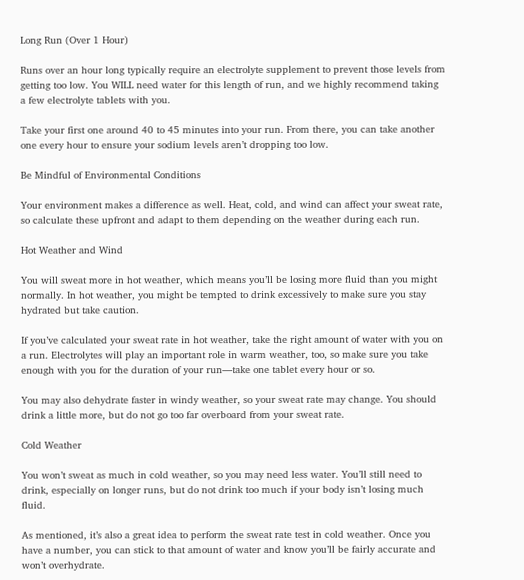Long Run (Over 1 Hour)

Runs over an hour long typically require an electrolyte supplement to prevent those levels from getting too low. You WILL need water for this length of run, and we highly recommend taking a few electrolyte tablets with you.

Take your first one around 40 to 45 minutes into your run. From there, you can take another one every hour to ensure your sodium levels aren’t dropping too low.

Be Mindful of Environmental Conditions

Your environment makes a difference as well. Heat, cold, and wind can affect your sweat rate, so calculate these upfront and adapt to them depending on the weather during each run.

Hot Weather and Wind

You will sweat more in hot weather, which means you’ll be losing more fluid than you might normally. In hot weather, you might be tempted to drink excessively to make sure you stay hydrated but take caution.

If you’ve calculated your sweat rate in hot weather, take the right amount of water with you on a run. Electrolytes will play an important role in warm weather, too, so make sure you take enough with you for the duration of your run—take one tablet every hour or so.

You may also dehydrate faster in windy weather, so your sweat rate may change. You should drink a little more, but do not go too far overboard from your sweat rate.

Cold Weather

You won’t sweat as much in cold weather, so you may need less water. You’ll still need to drink, especially on longer runs, but do not drink too much if your body isn’t losing much fluid.

As mentioned, it’s also a great idea to perform the sweat rate test in cold weather. Once you have a number, you can stick to that amount of water and know you’ll be fairly accurate and won’t overhydrate.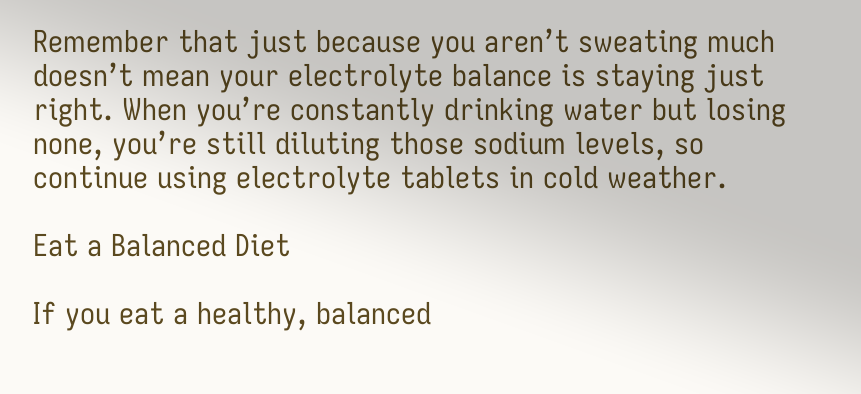Remember that just because you aren’t sweating much doesn’t mean your electrolyte balance is staying just right. When you’re constantly drinking water but losing none, you’re still diluting those sodium levels, so continue using electrolyte tablets in cold weather.

Eat a Balanced Diet

If you eat a healthy, balanced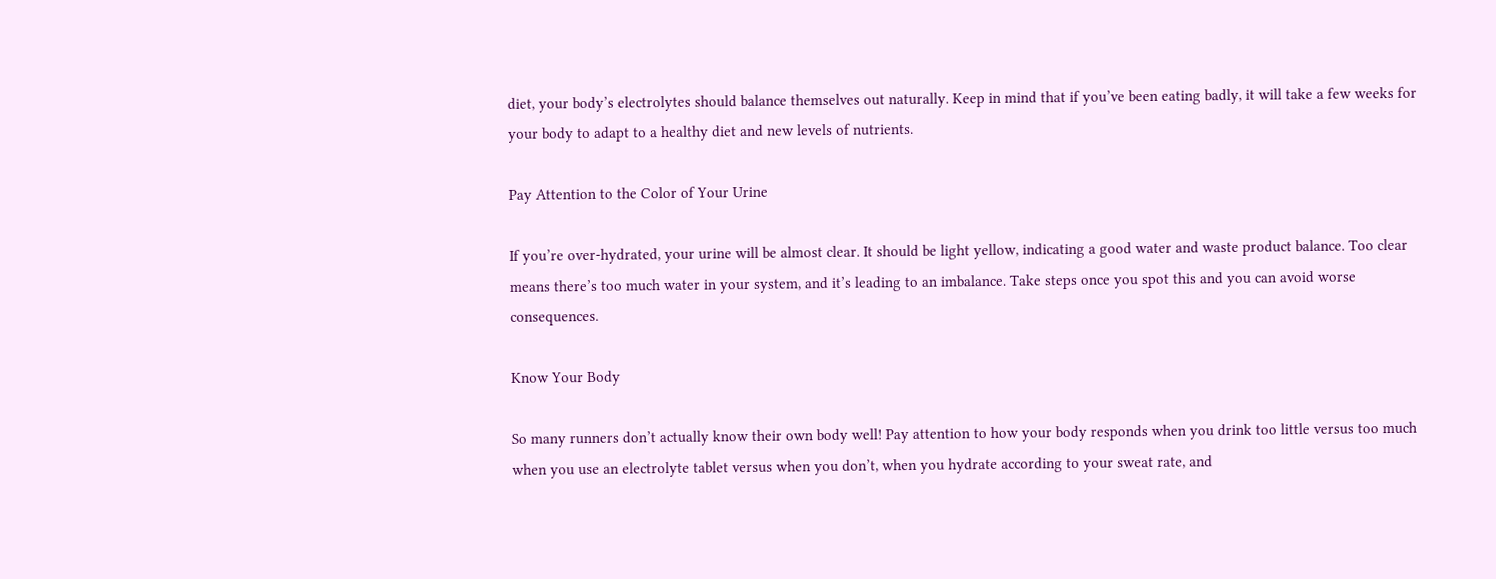diet, your body’s electrolytes should balance themselves out naturally. Keep in mind that if you’ve been eating badly, it will take a few weeks for your body to adapt to a healthy diet and new levels of nutrients.

Pay Attention to the Color of Your Urine

If you’re over-hydrated, your urine will be almost clear. It should be light yellow, indicating a good water and waste product balance. Too clear means there’s too much water in your system, and it’s leading to an imbalance. Take steps once you spot this and you can avoid worse consequences.

Know Your Body

So many runners don’t actually know their own body well! Pay attention to how your body responds when you drink too little versus too much when you use an electrolyte tablet versus when you don’t, when you hydrate according to your sweat rate, and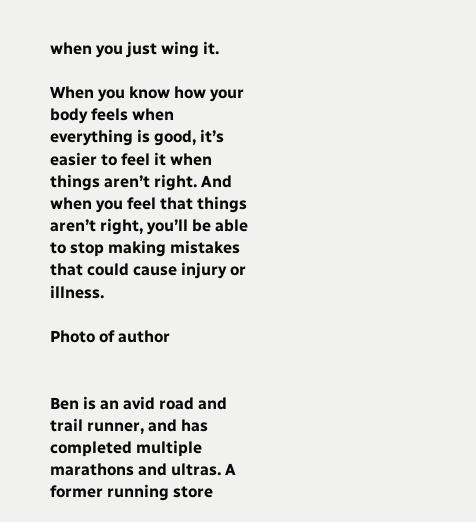when you just wing it.

When you know how your body feels when everything is good, it’s easier to feel it when things aren’t right. And when you feel that things aren’t right, you’ll be able to stop making mistakes that could cause injury or illness.

Photo of author


Ben is an avid road and trail runner, and has completed multiple marathons and ultras. A former running store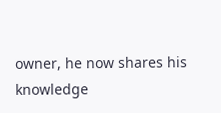owner, he now shares his knowledge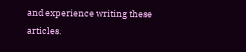and experience writing these articles.